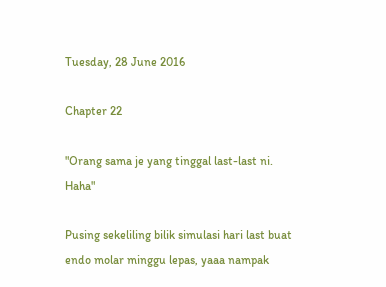Tuesday, 28 June 2016

Chapter 22

"Orang sama je yang tinggal last-last ni. Haha"

Pusing sekeliling bilik simulasi hari last buat endo molar minggu lepas, yaaa nampak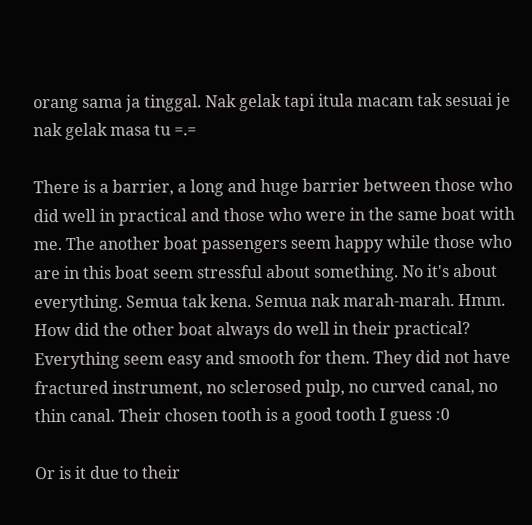orang sama ja tinggal. Nak gelak tapi itula macam tak sesuai je nak gelak masa tu =.=

There is a barrier, a long and huge barrier between those who did well in practical and those who were in the same boat with me. The another boat passengers seem happy while those who are in this boat seem stressful about something. No it's about everything. Semua tak kena. Semua nak marah-marah. Hmm. How did the other boat always do well in their practical? Everything seem easy and smooth for them. They did not have fractured instrument, no sclerosed pulp, no curved canal, no thin canal. Their chosen tooth is a good tooth I guess :0

Or is it due to their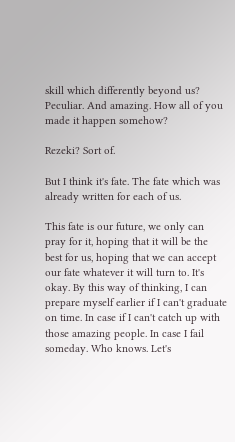skill which differently beyond us? Peculiar. And amazing. How all of you made it happen somehow?

Rezeki? Sort of.

But I think it's fate. The fate which was already written for each of us.

This fate is our future, we only can pray for it, hoping that it will be the best for us, hoping that we can accept our fate whatever it will turn to. It's okay. By this way of thinking, I can prepare myself earlier if I can't graduate on time. In case if I can't catch up with those amazing people. In case I fail someday. Who knows. Let's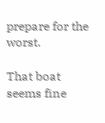prepare for the worst.

That boat seems fine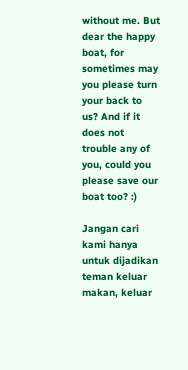without me. But dear the happy boat, for sometimes may you please turn your back to us? And if it does not trouble any of you, could you please save our boat too? :)

Jangan cari kami hanya untuk dijadikan teman keluar makan, keluar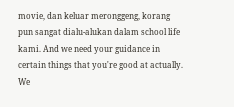movie, dan keluar meronggeng, korang pun sangat dialu-alukan dalam school life kami. And we need your guidance in certain things that you're good at actually. We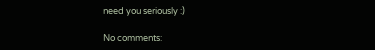need you seriously :)

No comments: